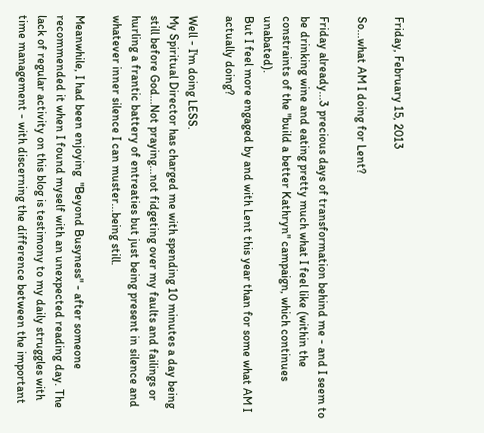Friday, February 15, 2013

So...what AM I doing for Lent?

Friday already...3 precious days of transformation behind me - and I seem to be drinking wine and eating pretty much what I feel like (within the constraints of the "build a better Kathryn" campaign, which continues unabated).
But I feel more engaged by and with Lent this year than for some what AM I actually doing?

Well - I'm doing LESS.
My Spiritual Director has charged me with spending 10 minutes a day being still before God...Not praying...not fidgeting over my faults and failings or hurling a frantic battery of entreaties but just being present in silence and whatever inner silence I can muster...being still.

Meanwhile, I had been enjoying  "Beyond Busyness" - after someone recommended it when I found myself with an unexpected reading day. The lack of regular activity on this blog is testimony to my daily struggles with time management - with discerning the difference between the important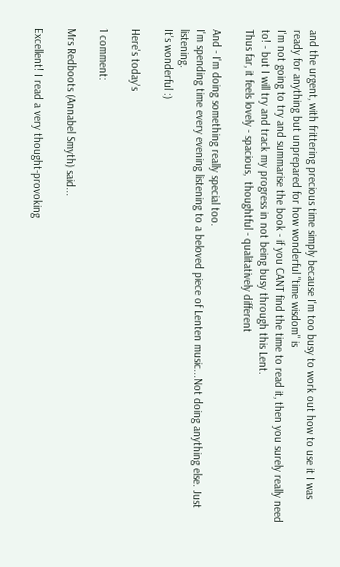and the urgent, with frittering precious time simply because I'm too busy to work out how to use it I was ready for anything but unprepared for how wonderful "time wisdom" is
I'm not going to try and summarise the book - if you CANT find the time to read it, then you surely really need to! - but I will try and track my progress in not being busy through this Lent.
Thus far, it feels lovely - spacious,  thoughtful - qualitatively different

And - I'm doing something really special too.
I'm spending time every evening listening to a beloved piece of Lenten music...Not doing anything else. Just listening.
It's wonderful :)

Here's today's

1 comment:

Mrs Redboots (Annabel Smyth) said...

Excellent! I read a very thought-provoking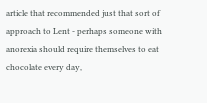article that recommended just that sort of approach to Lent - perhaps someone with anorexia should require themselves to eat chocolate every day,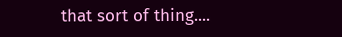that sort of thing....